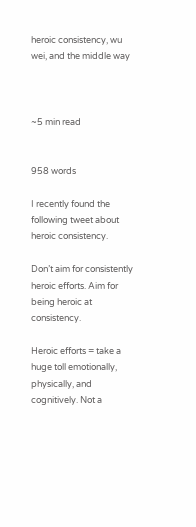heroic consistency, wu wei, and the middle way



~5 min read


958 words

I recently found the following tweet about heroic consistency.

Don’t aim for consistently heroic efforts. Aim for being heroic at consistency.

Heroic efforts = take a huge toll emotionally, physically, and cognitively. Not a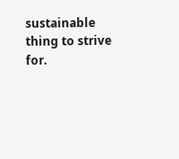sustainable thing to strive for.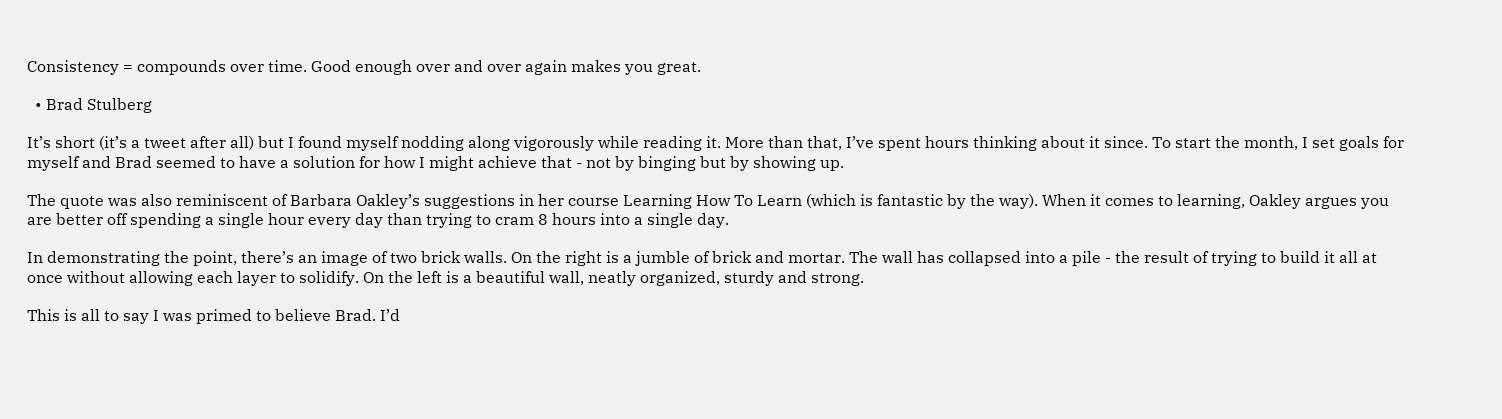Consistency = compounds over time. Good enough over and over again makes you great.

  • Brad Stulberg

It’s short (it’s a tweet after all) but I found myself nodding along vigorously while reading it. More than that, I’ve spent hours thinking about it since. To start the month, I set goals for myself and Brad seemed to have a solution for how I might achieve that - not by binging but by showing up.

The quote was also reminiscent of Barbara Oakley’s suggestions in her course Learning How To Learn (which is fantastic by the way). When it comes to learning, Oakley argues you are better off spending a single hour every day than trying to cram 8 hours into a single day.

In demonstrating the point, there’s an image of two brick walls. On the right is a jumble of brick and mortar. The wall has collapsed into a pile - the result of trying to build it all at once without allowing each layer to solidify. On the left is a beautiful wall, neatly organized, sturdy and strong.

This is all to say I was primed to believe Brad. I’d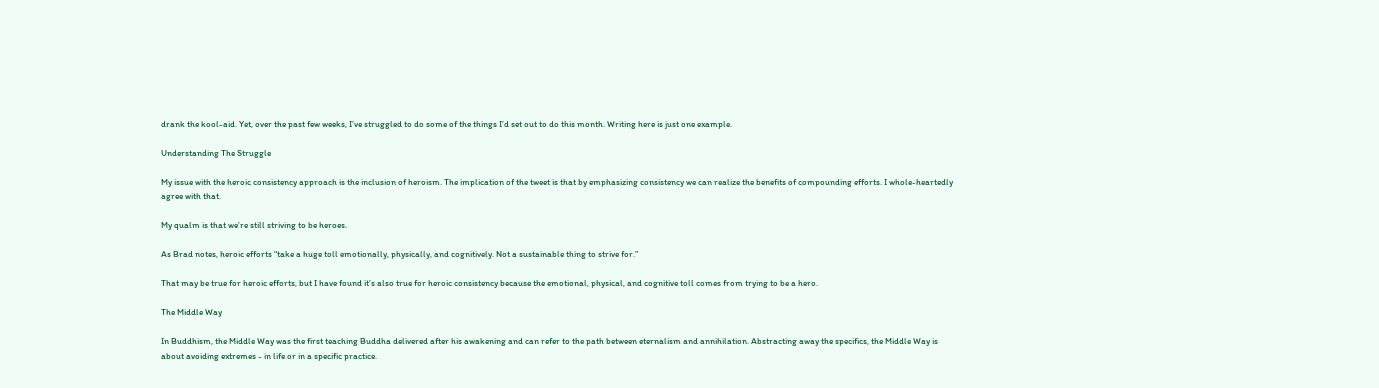drank the kool-aid. Yet, over the past few weeks, I’ve struggled to do some of the things I’d set out to do this month. Writing here is just one example.

Understanding The Struggle

My issue with the heroic consistency approach is the inclusion of heroism. The implication of the tweet is that by emphasizing consistency we can realize the benefits of compounding efforts. I whole-heartedly agree with that.

My qualm is that we’re still striving to be heroes.

As Brad notes, heroic efforts “take a huge toll emotionally, physically, and cognitively. Not a sustainable thing to strive for.”

That may be true for heroic efforts, but I have found it’s also true for heroic consistency because the emotional, physical, and cognitive toll comes from trying to be a hero.

The Middle Way

In Buddhism, the Middle Way was the first teaching Buddha delivered after his awakening and can refer to the path between eternalism and annihilation. Abstracting away the specifics, the Middle Way is about avoiding extremes - in life or in a specific practice.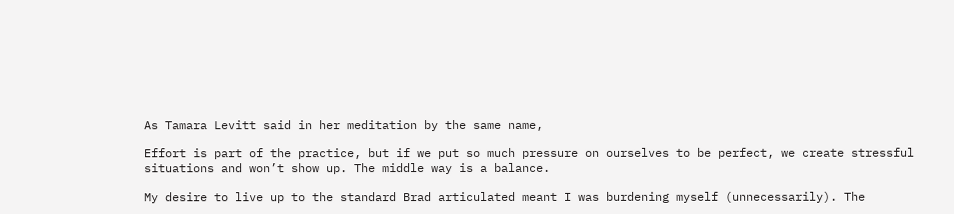As Tamara Levitt said in her meditation by the same name,

Effort is part of the practice, but if we put so much pressure on ourselves to be perfect, we create stressful situations and won’t show up. The middle way is a balance.

My desire to live up to the standard Brad articulated meant I was burdening myself (unnecessarily). The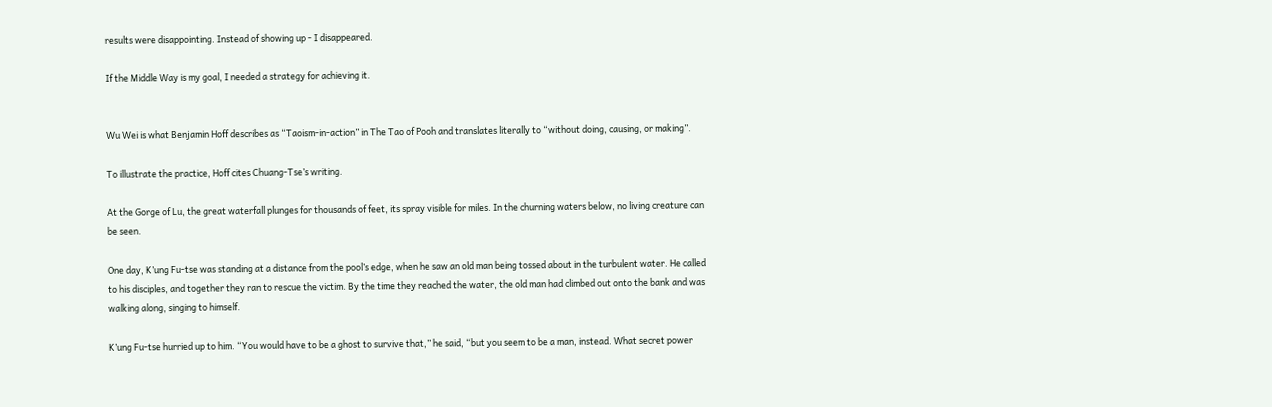results were disappointing. Instead of showing up - I disappeared.

If the Middle Way is my goal, I needed a strategy for achieving it.


Wu Wei is what Benjamin Hoff describes as “Taoism-in-action” in The Tao of Pooh and translates literally to “without doing, causing, or making”.

To illustrate the practice, Hoff cites Chuang-Tse’s writing.

At the Gorge of Lu, the great waterfall plunges for thousands of feet, its spray visible for miles. In the churning waters below, no living creature can be seen.

One day, K’ung Fu-tse was standing at a distance from the pool’s edge, when he saw an old man being tossed about in the turbulent water. He called to his disciples, and together they ran to rescue the victim. By the time they reached the water, the old man had climbed out onto the bank and was walking along, singing to himself.

K’ung Fu-tse hurried up to him. “You would have to be a ghost to survive that,” he said, “but you seem to be a man, instead. What secret power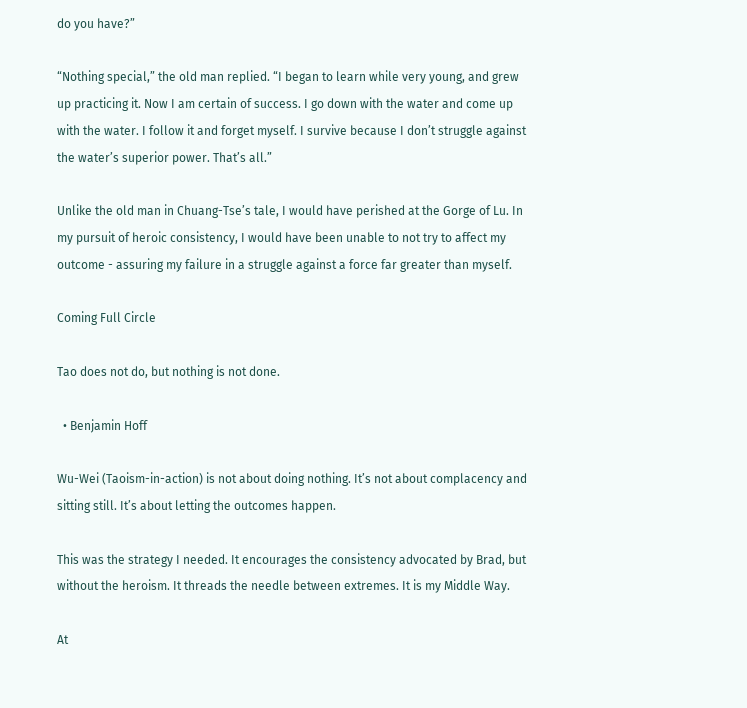do you have?”

“Nothing special,” the old man replied. “I began to learn while very young, and grew up practicing it. Now I am certain of success. I go down with the water and come up with the water. I follow it and forget myself. I survive because I don’t struggle against the water’s superior power. That’s all.”

Unlike the old man in Chuang-Tse’s tale, I would have perished at the Gorge of Lu. In my pursuit of heroic consistency, I would have been unable to not try to affect my outcome - assuring my failure in a struggle against a force far greater than myself.

Coming Full Circle

Tao does not do, but nothing is not done.

  • Benjamin Hoff

Wu-Wei (Taoism-in-action) is not about doing nothing. It’s not about complacency and sitting still. It’s about letting the outcomes happen.

This was the strategy I needed. It encourages the consistency advocated by Brad, but without the heroism. It threads the needle between extremes. It is my Middle Way.

At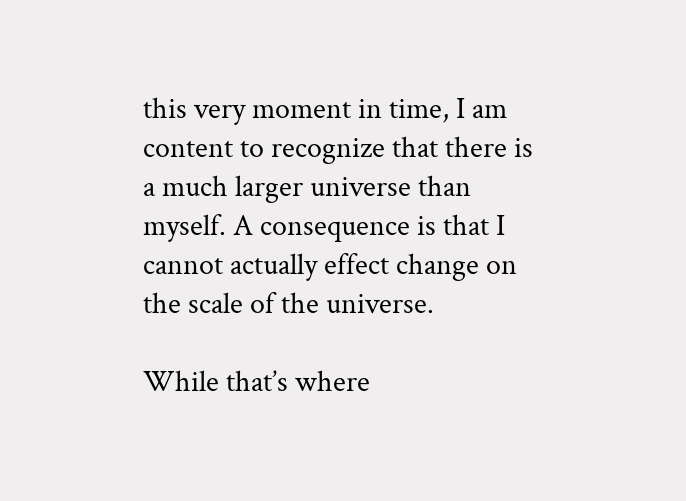this very moment in time, I am content to recognize that there is a much larger universe than myself. A consequence is that I cannot actually effect change on the scale of the universe.

While that’s where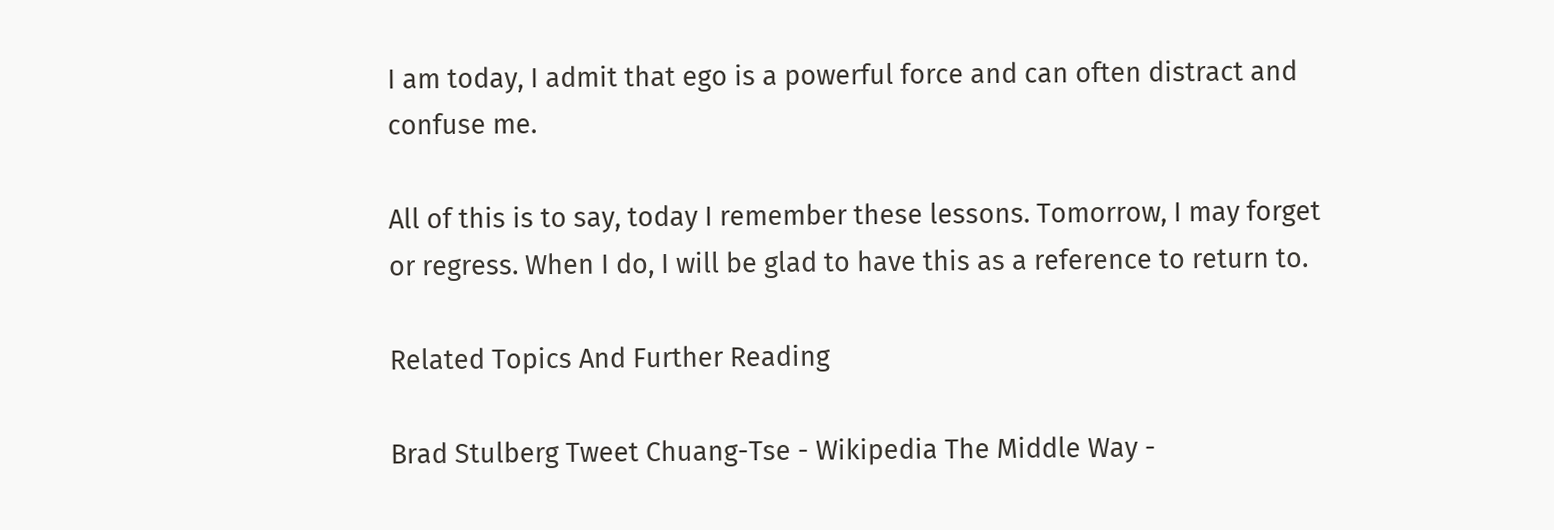I am today, I admit that ego is a powerful force and can often distract and confuse me.

All of this is to say, today I remember these lessons. Tomorrow, I may forget or regress. When I do, I will be glad to have this as a reference to return to.

Related Topics And Further Reading

Brad Stulberg Tweet Chuang-Tse - Wikipedia The Middle Way -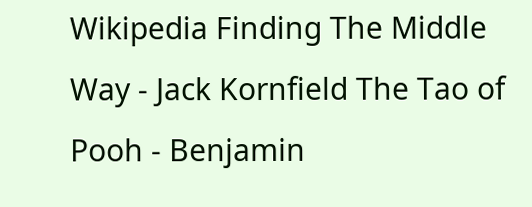Wikipedia Finding The Middle Way - Jack Kornfield The Tao of Pooh - Benjamin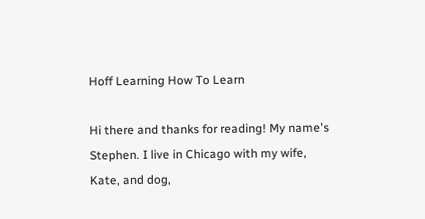Hoff Learning How To Learn

Hi there and thanks for reading! My name's Stephen. I live in Chicago with my wife, Kate, and dog,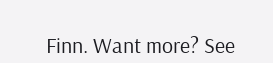Finn. Want more? See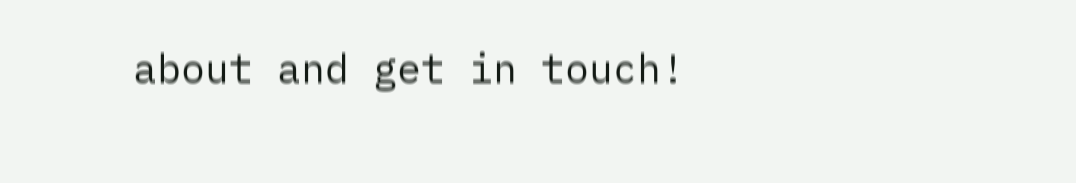about and get in touch!